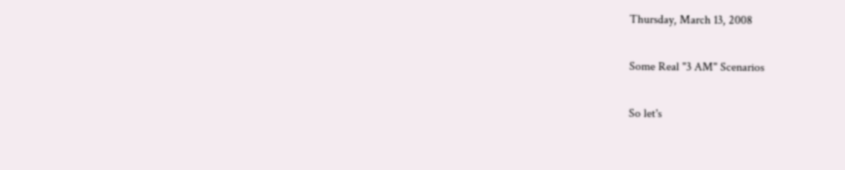Thursday, March 13, 2008

Some Real "3 AM" Scenarios

So let's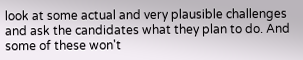look at some actual and very plausible challenges and ask the candidates what they plan to do. And some of these won't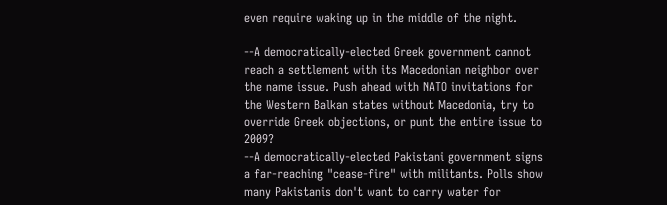even require waking up in the middle of the night.

--A democratically-elected Greek government cannot reach a settlement with its Macedonian neighbor over the name issue. Push ahead with NATO invitations for the Western Balkan states without Macedonia, try to override Greek objections, or punt the entire issue to 2009?
--A democratically-elected Pakistani government signs a far-reaching "cease-fire" with militants. Polls show many Pakistanis don't want to carry water for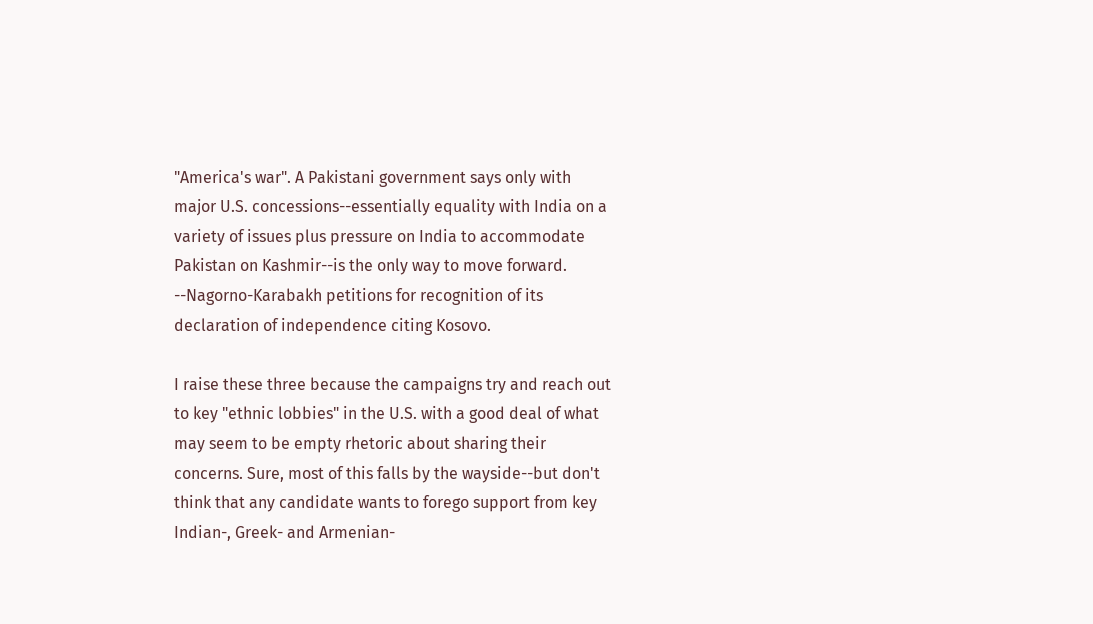"America's war". A Pakistani government says only with major U.S. concessions--essentially equality with India on a variety of issues plus pressure on India to accommodate Pakistan on Kashmir--is the only way to move forward.
--Nagorno-Karabakh petitions for recognition of its declaration of independence citing Kosovo.

I raise these three because the campaigns try and reach out to key "ethnic lobbies" in the U.S. with a good deal of what may seem to be empty rhetoric about sharing their concerns. Sure, most of this falls by the wayside--but don't think that any candidate wants to forego support from key Indian-, Greek- and Armenian-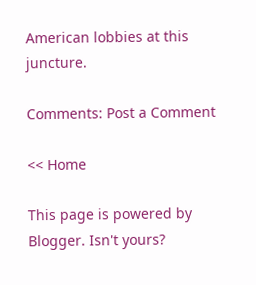American lobbies at this juncture.

Comments: Post a Comment

<< Home

This page is powered by Blogger. Isn't yours?